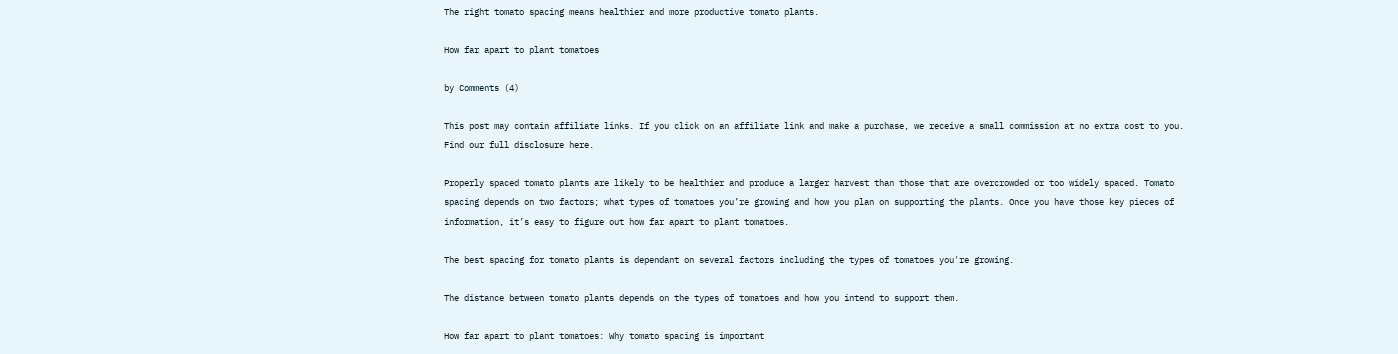The right tomato spacing means healthier and more productive tomato plants.

How far apart to plant tomatoes

by Comments (4)

This post may contain affiliate links. If you click on an affiliate link and make a purchase, we receive a small commission at no extra cost to you. Find our full disclosure here.

Properly spaced tomato plants are likely to be healthier and produce a larger harvest than those that are overcrowded or too widely spaced. Tomato spacing depends on two factors; what types of tomatoes you’re growing and how you plan on supporting the plants. Once you have those key pieces of information, it’s easy to figure out how far apart to plant tomatoes.

The best spacing for tomato plants is dependant on several factors including the types of tomatoes you're growing.

The distance between tomato plants depends on the types of tomatoes and how you intend to support them.

How far apart to plant tomatoes: Why tomato spacing is important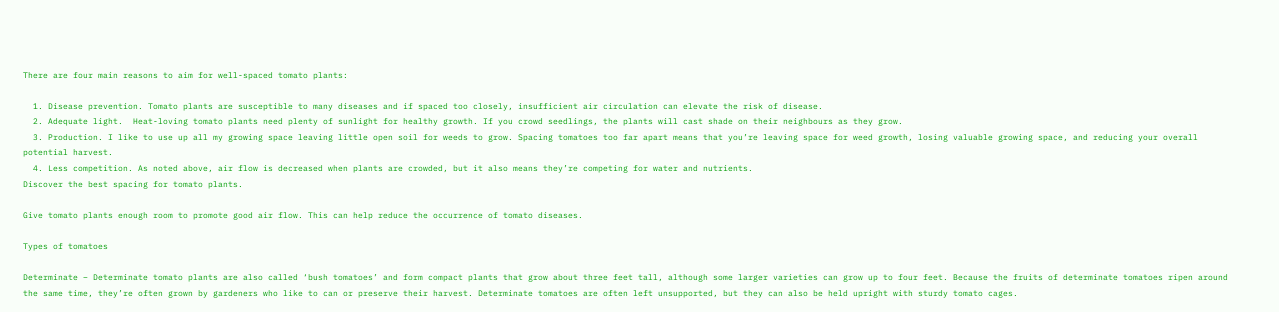There are four main reasons to aim for well-spaced tomato plants:

  1. Disease prevention. Tomato plants are susceptible to many diseases and if spaced too closely, insufficient air circulation can elevate the risk of disease.
  2. Adequate light.  Heat-loving tomato plants need plenty of sunlight for healthy growth. If you crowd seedlings, the plants will cast shade on their neighbours as they grow.
  3. Production. I like to use up all my growing space leaving little open soil for weeds to grow. Spacing tomatoes too far apart means that you’re leaving space for weed growth, losing valuable growing space, and reducing your overall potential harvest.
  4. Less competition. As noted above, air flow is decreased when plants are crowded, but it also means they’re competing for water and nutrients.
Discover the best spacing for tomato plants.

Give tomato plants enough room to promote good air flow. This can help reduce the occurrence of tomato diseases.

Types of tomatoes

Determinate – Determinate tomato plants are also called ‘bush tomatoes’ and form compact plants that grow about three feet tall, although some larger varieties can grow up to four feet. Because the fruits of determinate tomatoes ripen around the same time, they’re often grown by gardeners who like to can or preserve their harvest. Determinate tomatoes are often left unsupported, but they can also be held upright with sturdy tomato cages.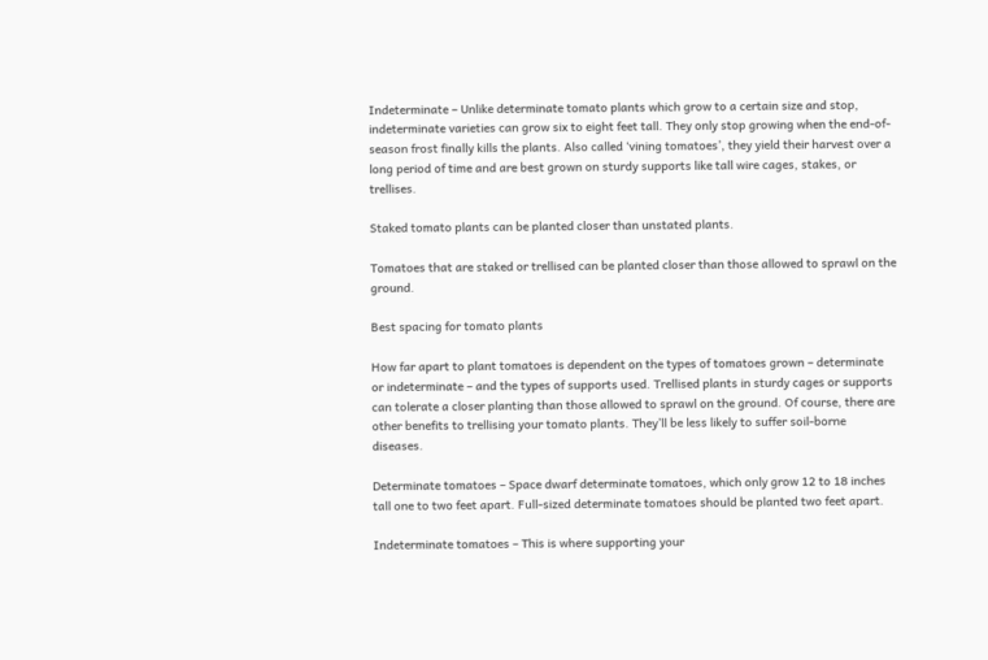Indeterminate – Unlike determinate tomato plants which grow to a certain size and stop, indeterminate varieties can grow six to eight feet tall. They only stop growing when the end-of-season frost finally kills the plants. Also called ‘vining tomatoes’, they yield their harvest over a long period of time and are best grown on sturdy supports like tall wire cages, stakes, or trellises.

Staked tomato plants can be planted closer than unstated plants.

Tomatoes that are staked or trellised can be planted closer than those allowed to sprawl on the ground.

Best spacing for tomato plants

How far apart to plant tomatoes is dependent on the types of tomatoes grown – determinate or indeterminate – and the types of supports used. Trellised plants in sturdy cages or supports can tolerate a closer planting than those allowed to sprawl on the ground. Of course, there are other benefits to trellising your tomato plants. They’ll be less likely to suffer soil-borne diseases.

Determinate tomatoes – Space dwarf determinate tomatoes, which only grow 12 to 18 inches tall one to two feet apart. Full-sized determinate tomatoes should be planted two feet apart.

Indeterminate tomatoes – This is where supporting your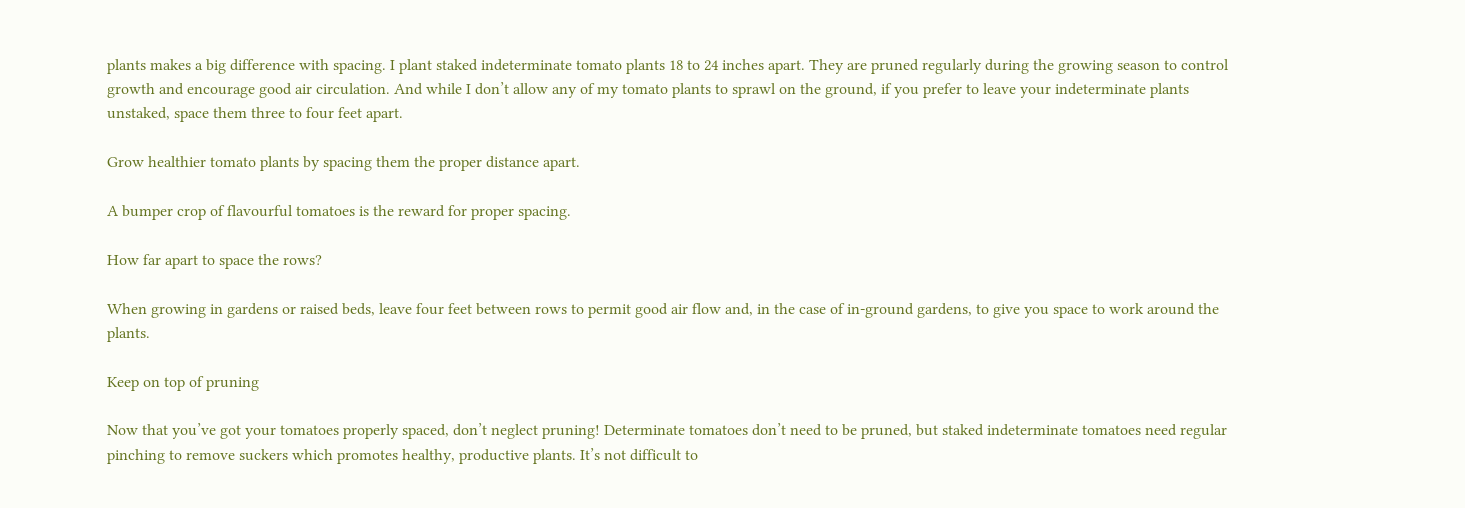plants makes a big difference with spacing. I plant staked indeterminate tomato plants 18 to 24 inches apart. They are pruned regularly during the growing season to control growth and encourage good air circulation. And while I don’t allow any of my tomato plants to sprawl on the ground, if you prefer to leave your indeterminate plants unstaked, space them three to four feet apart.

Grow healthier tomato plants by spacing them the proper distance apart.

A bumper crop of flavourful tomatoes is the reward for proper spacing.

How far apart to space the rows?

When growing in gardens or raised beds, leave four feet between rows to permit good air flow and, in the case of in-ground gardens, to give you space to work around the plants.

Keep on top of pruning

Now that you’ve got your tomatoes properly spaced, don’t neglect pruning! Determinate tomatoes don’t need to be pruned, but staked indeterminate tomatoes need regular pinching to remove suckers which promotes healthy, productive plants. It’s not difficult to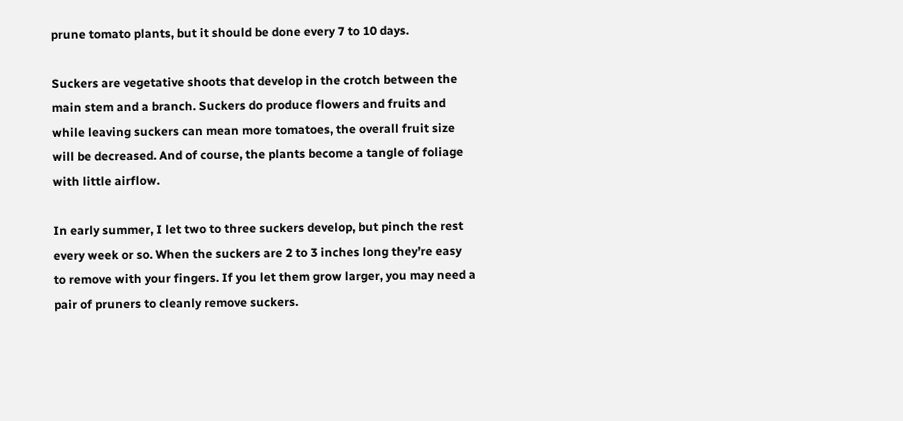prune tomato plants, but it should be done every 7 to 10 days.

Suckers are vegetative shoots that develop in the crotch between the main stem and a branch. Suckers do produce flowers and fruits and while leaving suckers can mean more tomatoes, the overall fruit size will be decreased. And of course, the plants become a tangle of foliage with little airflow.

In early summer, I let two to three suckers develop, but pinch the rest every week or so. When the suckers are 2 to 3 inches long they’re easy to remove with your fingers. If you let them grow larger, you may need a pair of pruners to cleanly remove suckers.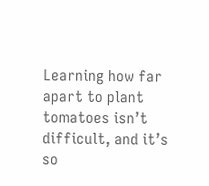Learning how far apart to plant tomatoes isn’t difficult, and it’s so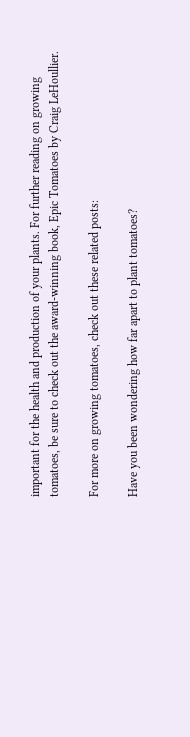important for the health and production of your plants. For further reading on growing tomatoes, be sure to check out the award-winning book, Epic Tomatoes by Craig LeHoullier.

For more on growing tomatoes, check out these related posts:

Have you been wondering how far apart to plant tomatoes?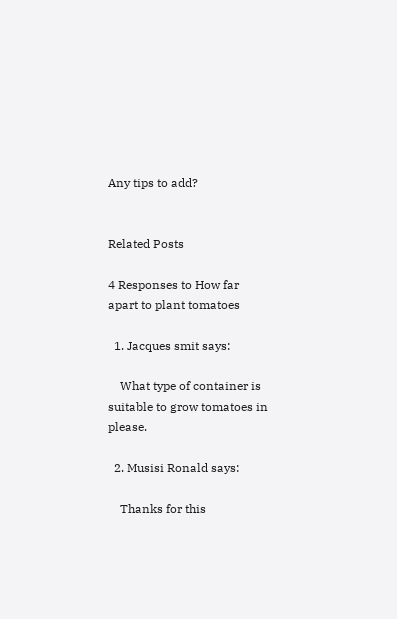Any tips to add?


Related Posts

4 Responses to How far apart to plant tomatoes

  1. Jacques smit says:

    What type of container is suitable to grow tomatoes in please.

  2. Musisi Ronald says:

    Thanks for this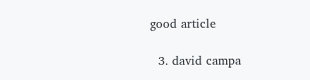good article

  3. david campa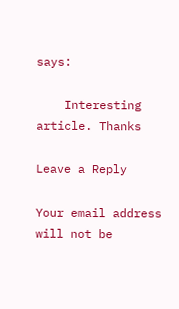says:

    Interesting article. Thanks

Leave a Reply

Your email address will not be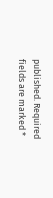published. Required fields are marked *